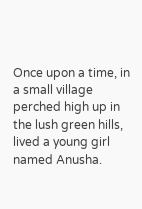Once upon a time, in a small village perched high up in the lush green hills, lived a young girl named Anusha.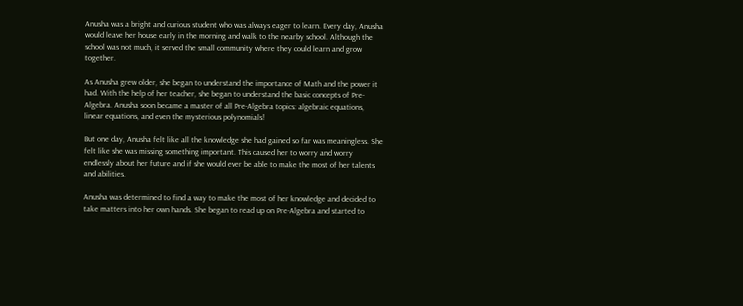Anusha was a bright and curious student who was always eager to learn. Every day, Anusha would leave her house early in the morning and walk to the nearby school. Although the school was not much, it served the small community where they could learn and grow together.

As Anusha grew older, she began to understand the importance of Math and the power it had. With the help of her teacher, she began to understand the basic concepts of Pre-Algebra. Anusha soon became a master of all Pre-Algebra topics: algebraic equations, linear equations, and even the mysterious polynomials!

But one day, Anusha felt like all the knowledge she had gained so far was meaningless. She felt like she was missing something important. This caused her to worry and worry endlessly about her future and if she would ever be able to make the most of her talents and abilities.

Anusha was determined to find a way to make the most of her knowledge and decided to take matters into her own hands. She began to read up on Pre-Algebra and started to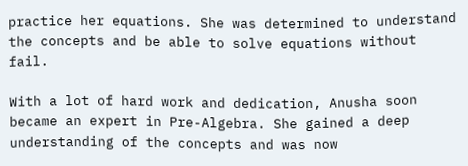practice her equations. She was determined to understand the concepts and be able to solve equations without fail.

With a lot of hard work and dedication, Anusha soon became an expert in Pre-Algebra. She gained a deep understanding of the concepts and was now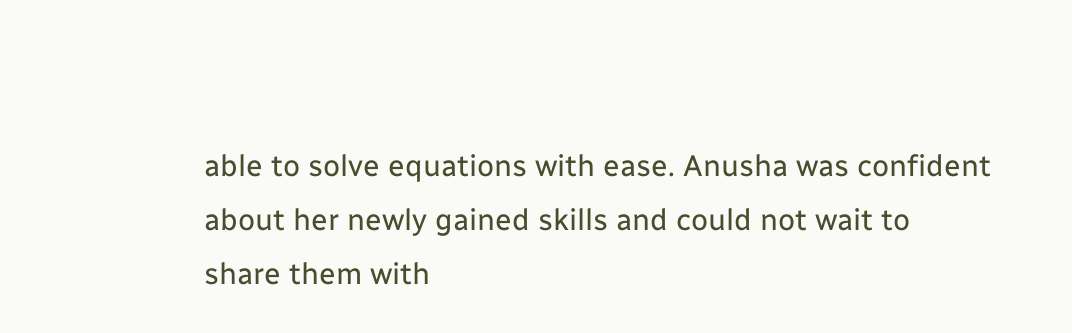able to solve equations with ease. Anusha was confident about her newly gained skills and could not wait to share them with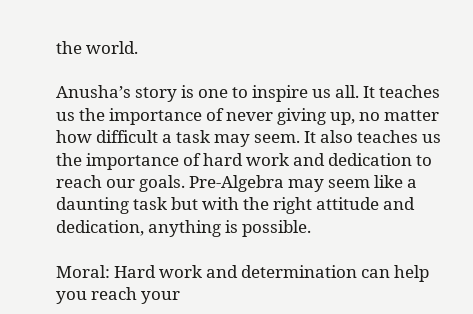the world.

Anusha’s story is one to inspire us all. It teaches us the importance of never giving up, no matter how difficult a task may seem. It also teaches us the importance of hard work and dedication to reach our goals. Pre-Algebra may seem like a daunting task but with the right attitude and dedication, anything is possible.

Moral: Hard work and determination can help you reach your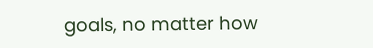goals, no matter how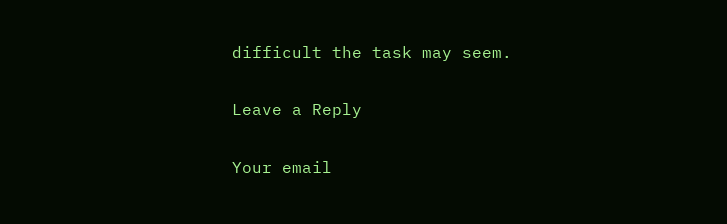difficult the task may seem.

Leave a Reply

Your email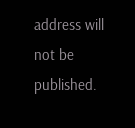address will not be published.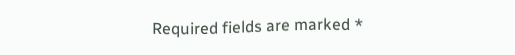Required fields are marked *